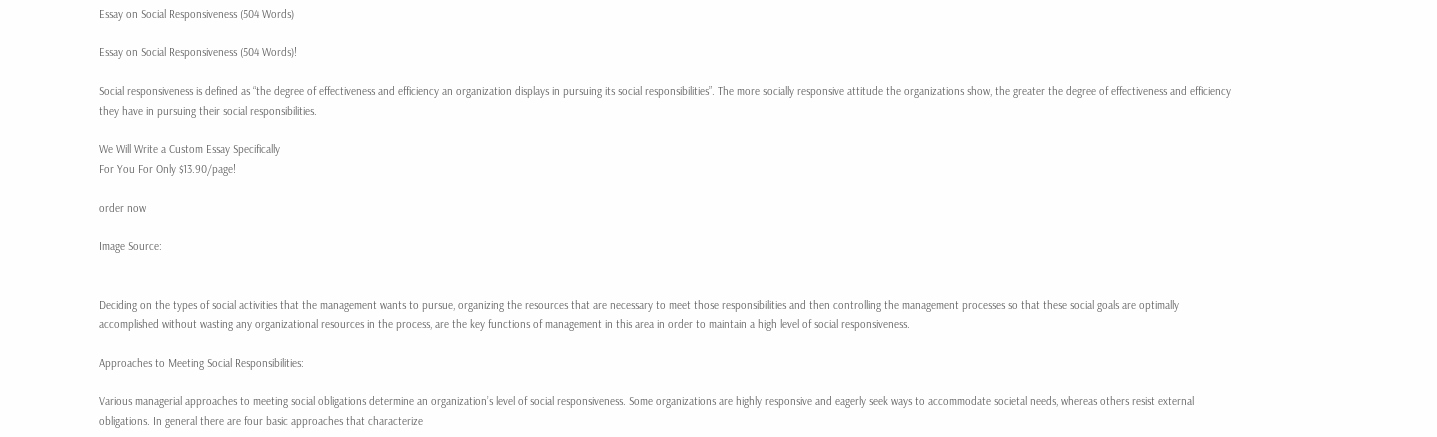Essay on Social Responsiveness (504 Words)

Essay on Social Responsiveness (504 Words)!

Social responsiveness is defined as “the degree of effectiveness and efficiency an organization displays in pursuing its social responsibilities”. The more socially responsive attitude the organizations show, the greater the degree of effectiveness and efficiency they have in pursuing their social responsibilities.

We Will Write a Custom Essay Specifically
For You For Only $13.90/page!

order now

Image Source:


Deciding on the types of social activities that the management wants to pursue, organizing the resources that are necessary to meet those responsibilities and then controlling the management processes so that these social goals are optimally accomplished without wasting any organizational resources in the process, are the key functions of management in this area in order to maintain a high level of social responsiveness.

Approaches to Meeting Social Responsibilities:

Various managerial approaches to meeting social obligations determine an organization’s level of social responsiveness. Some organizations are highly responsive and eagerly seek ways to accommodate societal needs, whereas others resist external obligations. In general there are four basic approaches that characterize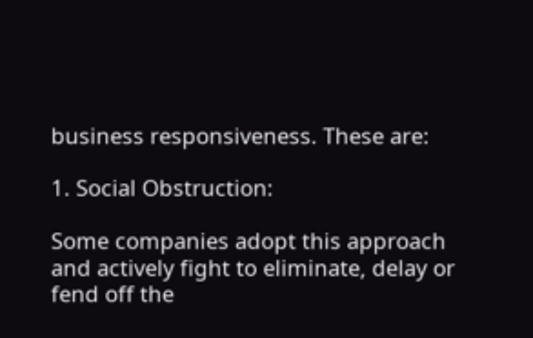business responsiveness. These are:

1. Social Obstruction:

Some companies adopt this approach and actively fight to eliminate, delay or fend off the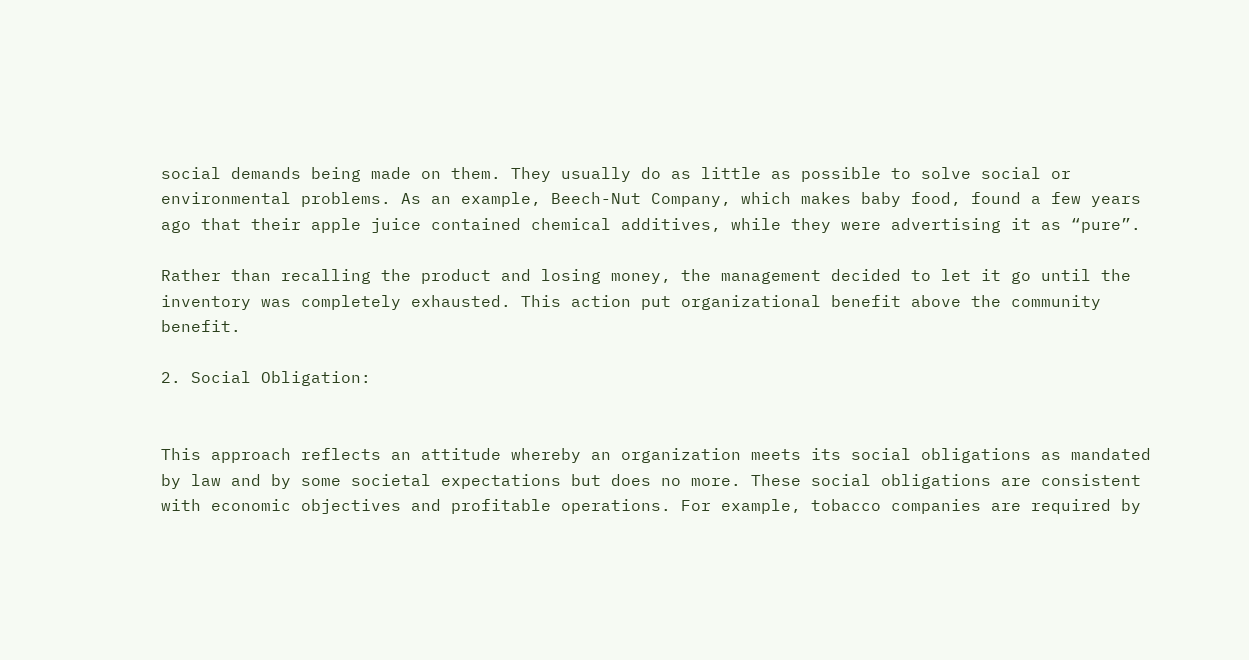social demands being made on them. They usually do as little as possible to solve social or environmental problems. As an example, Beech-Nut Company, which makes baby food, found a few years ago that their apple juice contained chemical additives, while they were advertising it as “pure”.

Rather than recalling the product and losing money, the management decided to let it go until the inventory was completely exhausted. This action put organizational benefit above the community benefit.

2. Social Obligation:


This approach reflects an attitude whereby an organization meets its social obligations as mandated by law and by some societal expectations but does no more. These social obligations are consistent with economic objectives and profitable operations. For example, tobacco companies are required by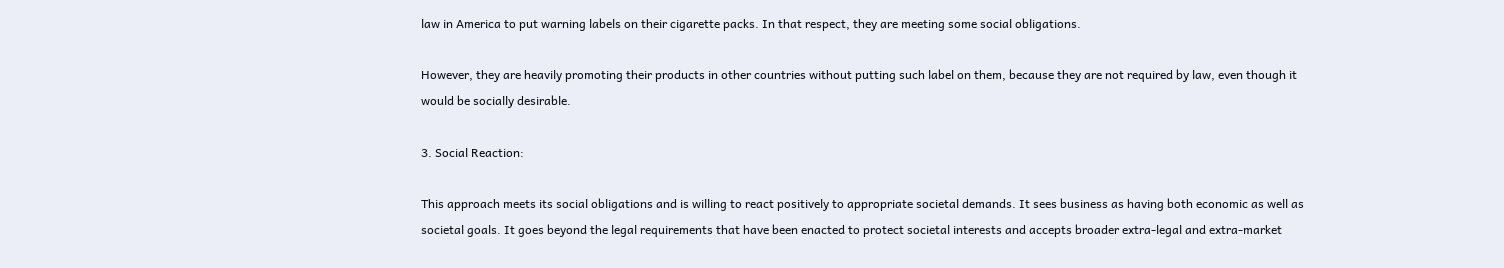law in America to put warning labels on their cigarette packs. In that respect, they are meeting some social obligations.

However, they are heavily promoting their products in other countries without putting such label on them, because they are not required by law, even though it would be socially desirable.

3. Social Reaction:

This approach meets its social obligations and is willing to react positively to appropriate societal demands. It sees business as having both economic as well as societal goals. It goes beyond the legal requirements that have been enacted to protect societal interests and accepts broader extra-legal and extra-market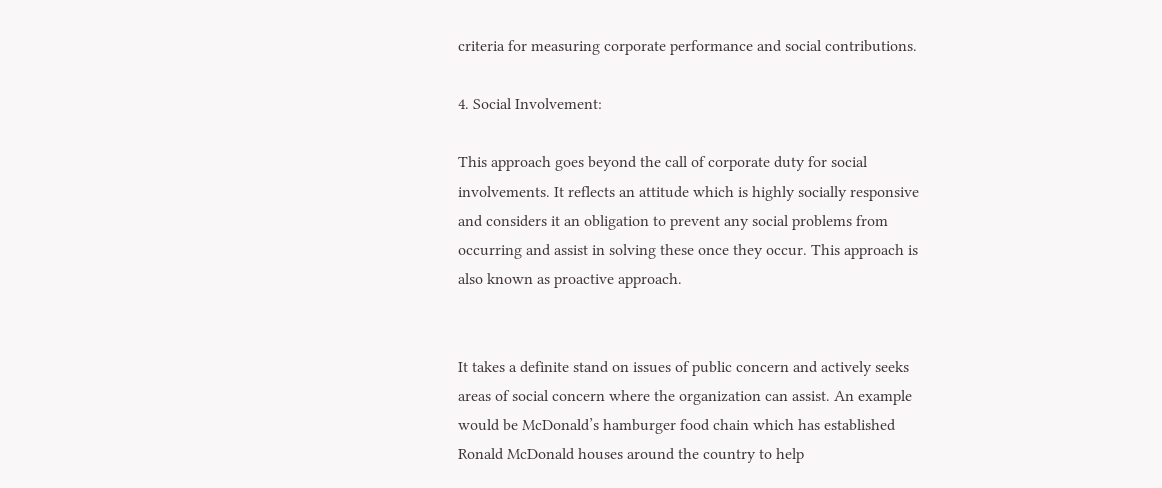criteria for measuring corporate performance and social contributions.

4. Social Involvement:

This approach goes beyond the call of corporate duty for social involvements. It reflects an attitude which is highly socially responsive and considers it an obligation to prevent any social problems from occurring and assist in solving these once they occur. This approach is also known as proactive approach.


It takes a definite stand on issues of public concern and actively seeks areas of social concern where the organization can assist. An example would be McDonald’s hamburger food chain which has established Ronald McDonald houses around the country to help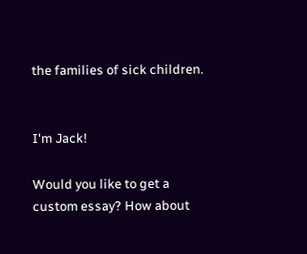the families of sick children.


I'm Jack!

Would you like to get a custom essay? How about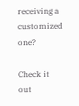receiving a customized one?

Check it out